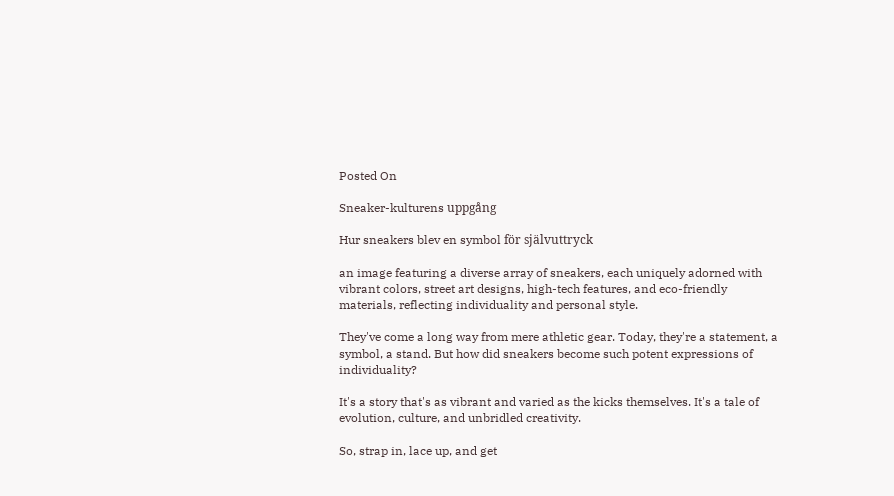Posted On

Sneaker-kulturens uppgång

Hur sneakers blev en symbol för självuttryck

an image featuring a diverse array of sneakers, each uniquely adorned with vibrant colors, street art designs, high-tech features, and eco-friendly materials, reflecting individuality and personal style.

They've come a long way from mere athletic gear. Today, they're a statement, a symbol, a stand. But how did sneakers become such potent expressions of individuality?

It's a story that's as vibrant and varied as the kicks themselves. It's a tale of evolution, culture, and unbridled creativity.

So, strap in, lace up, and get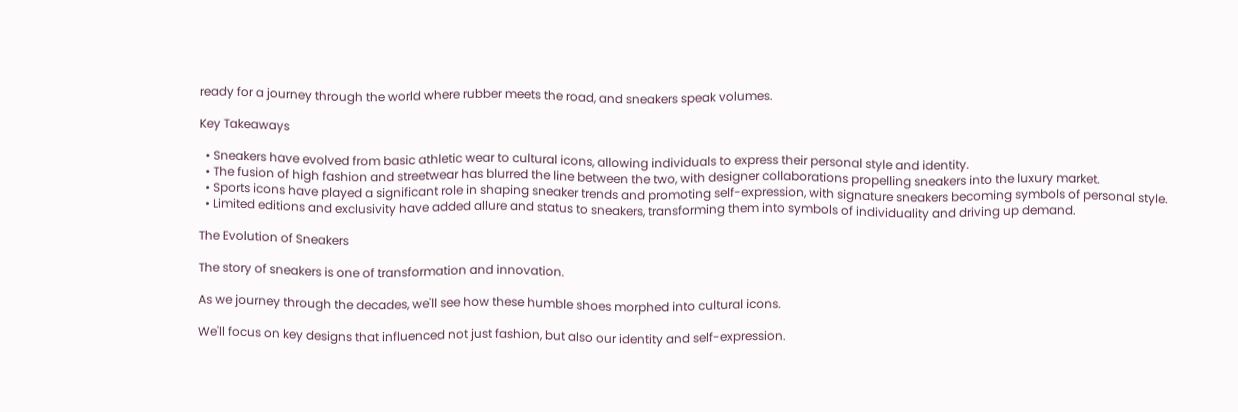ready for a journey through the world where rubber meets the road, and sneakers speak volumes.

Key Takeaways

  • Sneakers have evolved from basic athletic wear to cultural icons, allowing individuals to express their personal style and identity.
  • The fusion of high fashion and streetwear has blurred the line between the two, with designer collaborations propelling sneakers into the luxury market.
  • Sports icons have played a significant role in shaping sneaker trends and promoting self-expression, with signature sneakers becoming symbols of personal style.
  • Limited editions and exclusivity have added allure and status to sneakers, transforming them into symbols of individuality and driving up demand.

The Evolution of Sneakers

The story of sneakers is one of transformation and innovation.

As we journey through the decades, we'll see how these humble shoes morphed into cultural icons.

We'll focus on key designs that influenced not just fashion, but also our identity and self-expression.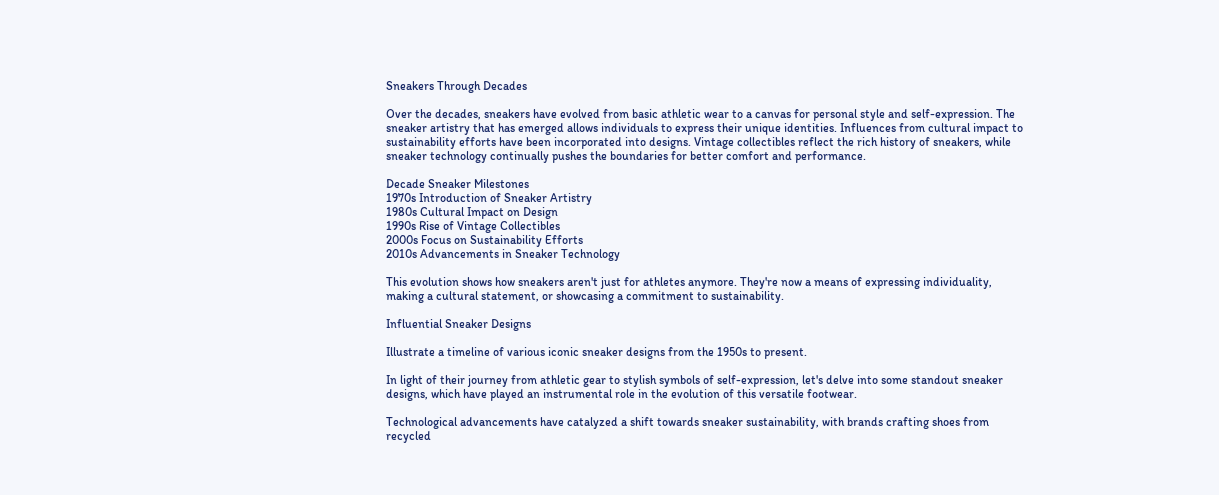Sneakers Through Decades

Over the decades, sneakers have evolved from basic athletic wear to a canvas for personal style and self-expression. The sneaker artistry that has emerged allows individuals to express their unique identities. Influences from cultural impact to sustainability efforts have been incorporated into designs. Vintage collectibles reflect the rich history of sneakers, while sneaker technology continually pushes the boundaries for better comfort and performance.

Decade Sneaker Milestones
1970s Introduction of Sneaker Artistry
1980s Cultural Impact on Design
1990s Rise of Vintage Collectibles
2000s Focus on Sustainability Efforts
2010s Advancements in Sneaker Technology

This evolution shows how sneakers aren't just for athletes anymore. They're now a means of expressing individuality, making a cultural statement, or showcasing a commitment to sustainability.

Influential Sneaker Designs

Illustrate a timeline of various iconic sneaker designs from the 1950s to present.

In light of their journey from athletic gear to stylish symbols of self-expression, let's delve into some standout sneaker designs, which have played an instrumental role in the evolution of this versatile footwear.

Technological advancements have catalyzed a shift towards sneaker sustainability, with brands crafting shoes from recycled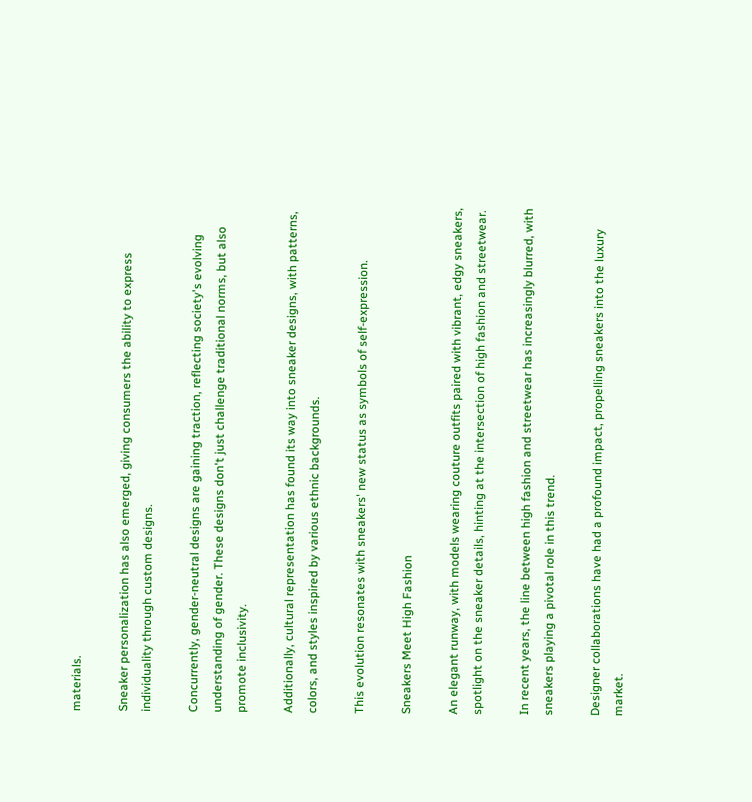materials.

Sneaker personalization has also emerged, giving consumers the ability to express individuality through custom designs.

Concurrently, gender-neutral designs are gaining traction, reflecting society's evolving understanding of gender. These designs don't just challenge traditional norms, but also promote inclusivity.

Additionally, cultural representation has found its way into sneaker designs, with patterns, colors, and styles inspired by various ethnic backgrounds.

This evolution resonates with sneakers' new status as symbols of self-expression.

Sneakers Meet High Fashion

An elegant runway, with models wearing couture outfits paired with vibrant, edgy sneakers, spotlight on the sneaker details, hinting at the intersection of high fashion and streetwear.

In recent years, the line between high fashion and streetwear has increasingly blurred, with sneakers playing a pivotal role in this trend.

Designer collaborations have had a profound impact, propelling sneakers into the luxury market.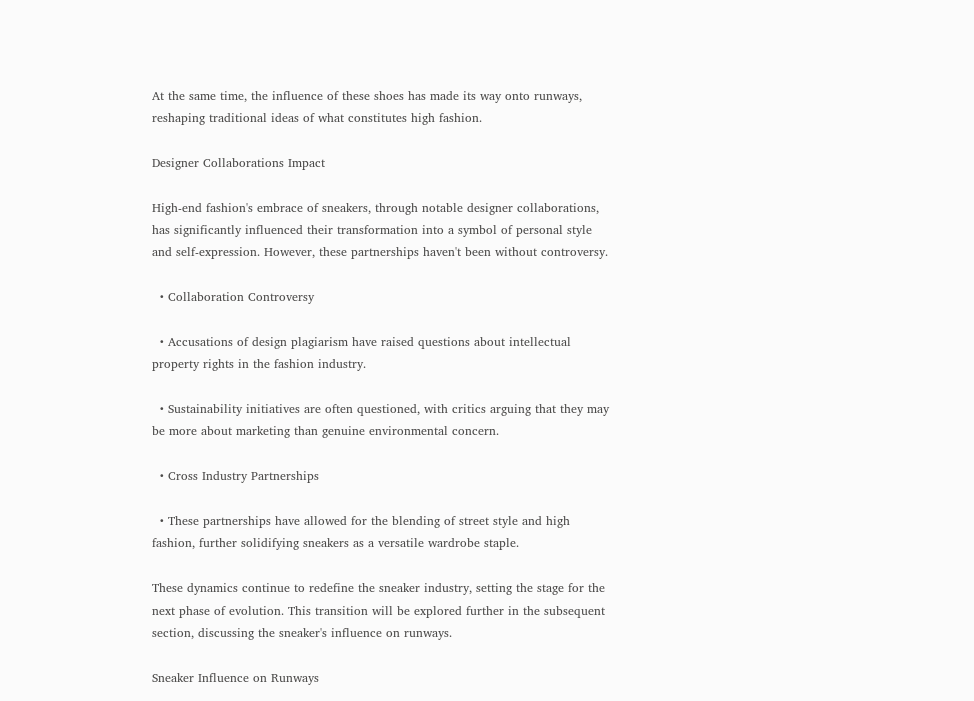At the same time, the influence of these shoes has made its way onto runways, reshaping traditional ideas of what constitutes high fashion.

Designer Collaborations Impact

High-end fashion's embrace of sneakers, through notable designer collaborations, has significantly influenced their transformation into a symbol of personal style and self-expression. However, these partnerships haven't been without controversy.

  • Collaboration Controversy

  • Accusations of design plagiarism have raised questions about intellectual property rights in the fashion industry.

  • Sustainability initiatives are often questioned, with critics arguing that they may be more about marketing than genuine environmental concern.

  • Cross Industry Partnerships

  • These partnerships have allowed for the blending of street style and high fashion, further solidifying sneakers as a versatile wardrobe staple.

These dynamics continue to redefine the sneaker industry, setting the stage for the next phase of evolution. This transition will be explored further in the subsequent section, discussing the sneaker's influence on runways.

Sneaker Influence on Runways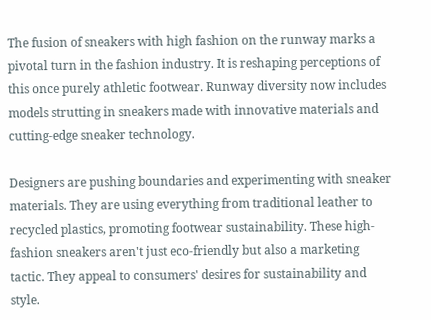The fusion of sneakers with high fashion on the runway marks a pivotal turn in the fashion industry. It is reshaping perceptions of this once purely athletic footwear. Runway diversity now includes models strutting in sneakers made with innovative materials and cutting-edge sneaker technology.

Designers are pushing boundaries and experimenting with sneaker materials. They are using everything from traditional leather to recycled plastics, promoting footwear sustainability. These high-fashion sneakers aren't just eco-friendly but also a marketing tactic. They appeal to consumers' desires for sustainability and style.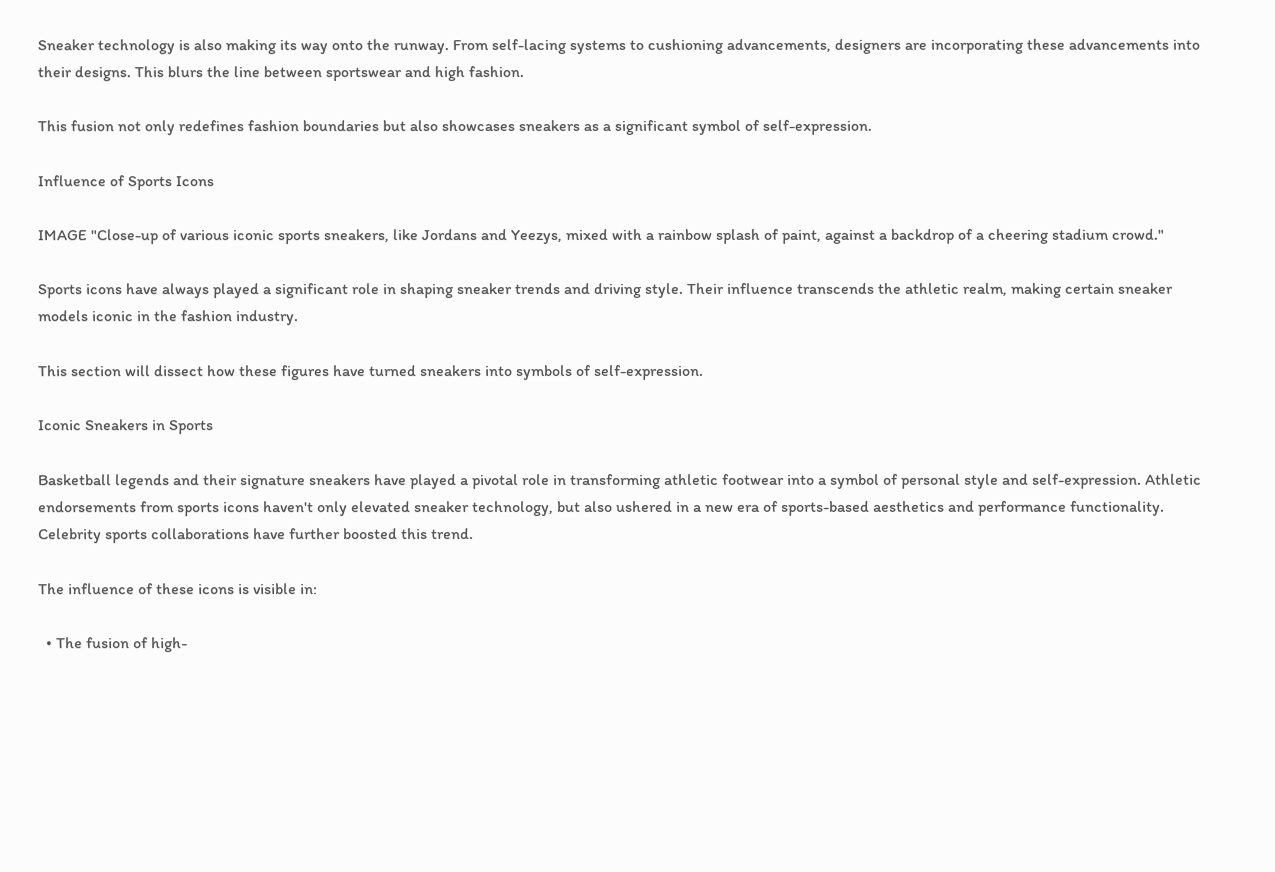Sneaker technology is also making its way onto the runway. From self-lacing systems to cushioning advancements, designers are incorporating these advancements into their designs. This blurs the line between sportswear and high fashion.

This fusion not only redefines fashion boundaries but also showcases sneakers as a significant symbol of self-expression.

Influence of Sports Icons

IMAGE "Close-up of various iconic sports sneakers, like Jordans and Yeezys, mixed with a rainbow splash of paint, against a backdrop of a cheering stadium crowd."

Sports icons have always played a significant role in shaping sneaker trends and driving style. Their influence transcends the athletic realm, making certain sneaker models iconic in the fashion industry.

This section will dissect how these figures have turned sneakers into symbols of self-expression.

Iconic Sneakers in Sports

Basketball legends and their signature sneakers have played a pivotal role in transforming athletic footwear into a symbol of personal style and self-expression. Athletic endorsements from sports icons haven't only elevated sneaker technology, but also ushered in a new era of sports-based aesthetics and performance functionality. Celebrity sports collaborations have further boosted this trend.

The influence of these icons is visible in:

  • The fusion of high-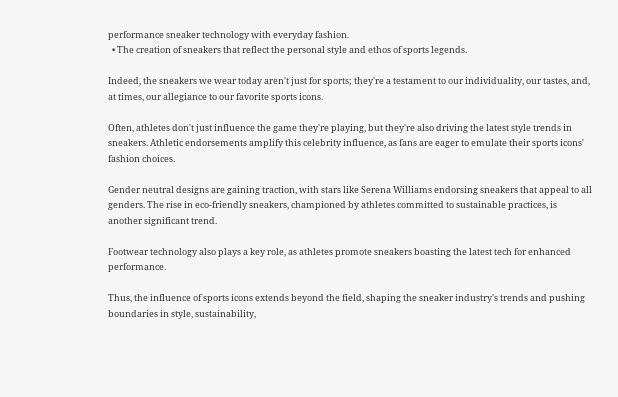performance sneaker technology with everyday fashion.
  • The creation of sneakers that reflect the personal style and ethos of sports legends.

Indeed, the sneakers we wear today aren't just for sports; they're a testament to our individuality, our tastes, and, at times, our allegiance to our favorite sports icons.

Often, athletes don't just influence the game they're playing, but they're also driving the latest style trends in sneakers. Athletic endorsements amplify this celebrity influence, as fans are eager to emulate their sports icons' fashion choices.

Gender neutral designs are gaining traction, with stars like Serena Williams endorsing sneakers that appeal to all genders. The rise in eco-friendly sneakers, championed by athletes committed to sustainable practices, is another significant trend.

Footwear technology also plays a key role, as athletes promote sneakers boasting the latest tech for enhanced performance.

Thus, the influence of sports icons extends beyond the field, shaping the sneaker industry's trends and pushing boundaries in style, sustainability,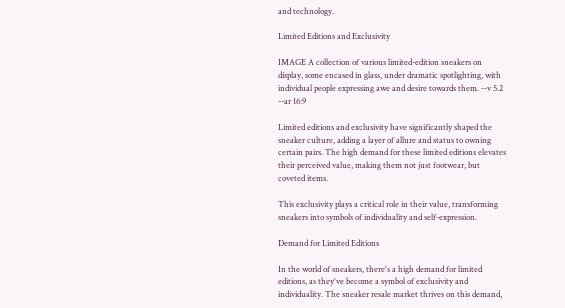and technology.

Limited Editions and Exclusivity

IMAGE A collection of various limited-edition sneakers on display, some encased in glass, under dramatic spotlighting, with individual people expressing awe and desire towards them. --v 5.2 --ar 16:9

Limited editions and exclusivity have significantly shaped the sneaker culture, adding a layer of allure and status to owning certain pairs. The high demand for these limited editions elevates their perceived value, making them not just footwear, but coveted items.

This exclusivity plays a critical role in their value, transforming sneakers into symbols of individuality and self-expression.

Demand for Limited Editions

In the world of sneakers, there's a high demand for limited editions, as they've become a symbol of exclusivity and individuality. The sneaker resale market thrives on this demand,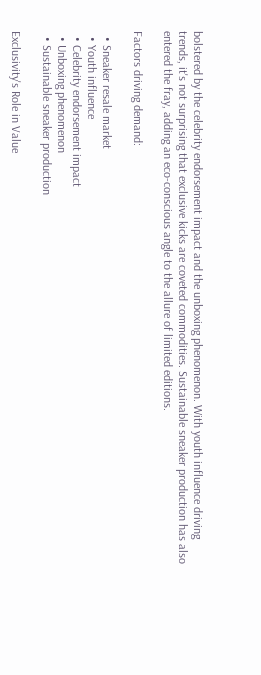bolstered by the celebrity endorsement impact and the unboxing phenomenon. With youth influence driving trends, it's not surprising that exclusive kicks are coveted commodities. Sustainable sneaker production has also entered the fray, adding an eco-conscious angle to the allure of limited editions.

Factors driving demand:

  • Sneaker resale market
  • Youth influence
  • Celebrity endorsement impact
  • Unboxing phenomenon
  • Sustainable sneaker production

Exclusivity's Role in Value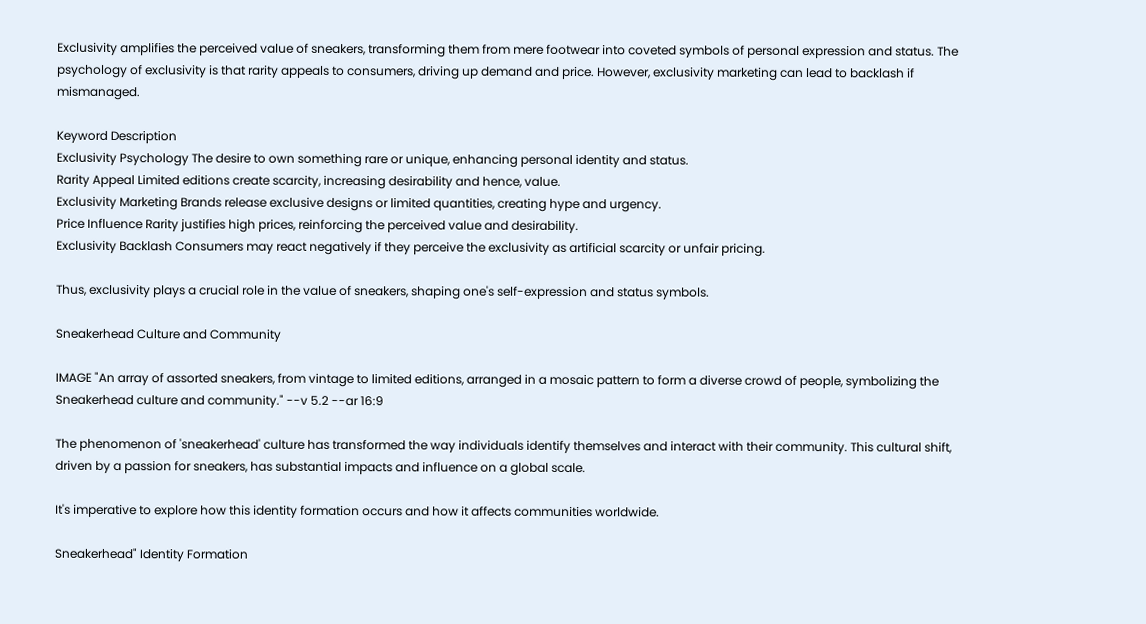Exclusivity amplifies the perceived value of sneakers, transforming them from mere footwear into coveted symbols of personal expression and status. The psychology of exclusivity is that rarity appeals to consumers, driving up demand and price. However, exclusivity marketing can lead to backlash if mismanaged.

Keyword Description
Exclusivity Psychology The desire to own something rare or unique, enhancing personal identity and status.
Rarity Appeal Limited editions create scarcity, increasing desirability and hence, value.
Exclusivity Marketing Brands release exclusive designs or limited quantities, creating hype and urgency.
Price Influence Rarity justifies high prices, reinforcing the perceived value and desirability.
Exclusivity Backlash Consumers may react negatively if they perceive the exclusivity as artificial scarcity or unfair pricing.

Thus, exclusivity plays a crucial role in the value of sneakers, shaping one's self-expression and status symbols.

Sneakerhead Culture and Community

IMAGE "An array of assorted sneakers, from vintage to limited editions, arranged in a mosaic pattern to form a diverse crowd of people, symbolizing the Sneakerhead culture and community." --v 5.2 --ar 16:9

The phenomenon of 'sneakerhead' culture has transformed the way individuals identify themselves and interact with their community. This cultural shift, driven by a passion for sneakers, has substantial impacts and influence on a global scale.

It's imperative to explore how this identity formation occurs and how it affects communities worldwide.

Sneakerhead" Identity Formation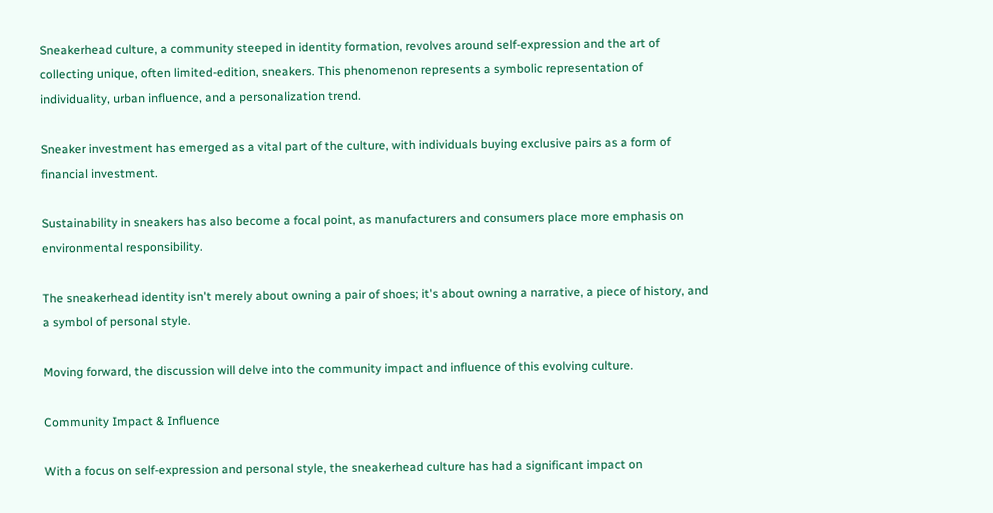Sneakerhead culture, a community steeped in identity formation, revolves around self-expression and the art of collecting unique, often limited-edition, sneakers. This phenomenon represents a symbolic representation of individuality, urban influence, and a personalization trend.

Sneaker investment has emerged as a vital part of the culture, with individuals buying exclusive pairs as a form of financial investment.

Sustainability in sneakers has also become a focal point, as manufacturers and consumers place more emphasis on environmental responsibility.

The sneakerhead identity isn't merely about owning a pair of shoes; it's about owning a narrative, a piece of history, and a symbol of personal style.

Moving forward, the discussion will delve into the community impact and influence of this evolving culture.

Community Impact & Influence

With a focus on self-expression and personal style, the sneakerhead culture has had a significant impact on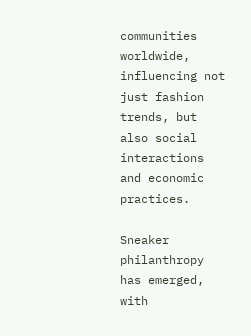communities worldwide, influencing not just fashion trends, but also social interactions and economic practices.

Sneaker philanthropy has emerged, with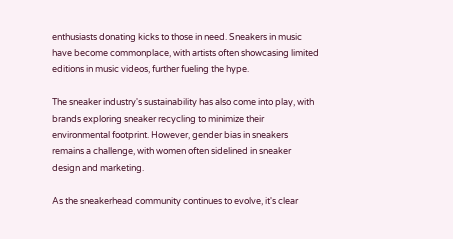enthusiasts donating kicks to those in need. Sneakers in music have become commonplace, with artists often showcasing limited editions in music videos, further fueling the hype.

The sneaker industry's sustainability has also come into play, with brands exploring sneaker recycling to minimize their environmental footprint. However, gender bias in sneakers remains a challenge, with women often sidelined in sneaker design and marketing.

As the sneakerhead community continues to evolve, it's clear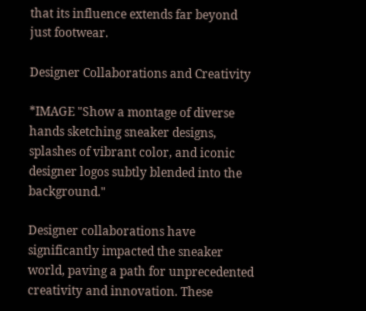that its influence extends far beyond just footwear.

Designer Collaborations and Creativity

*IMAGE "Show a montage of diverse hands sketching sneaker designs, splashes of vibrant color, and iconic designer logos subtly blended into the background."

Designer collaborations have significantly impacted the sneaker world, paving a path for unprecedented creativity and innovation. These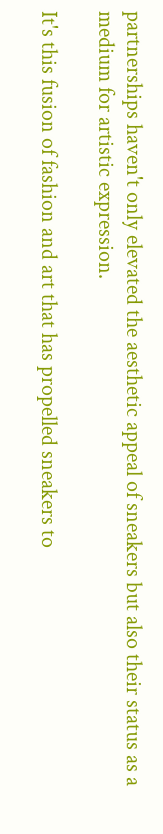partnerships haven't only elevated the aesthetic appeal of sneakers but also their status as a medium for artistic expression.

It's this fusion of fashion and art that has propelled sneakers to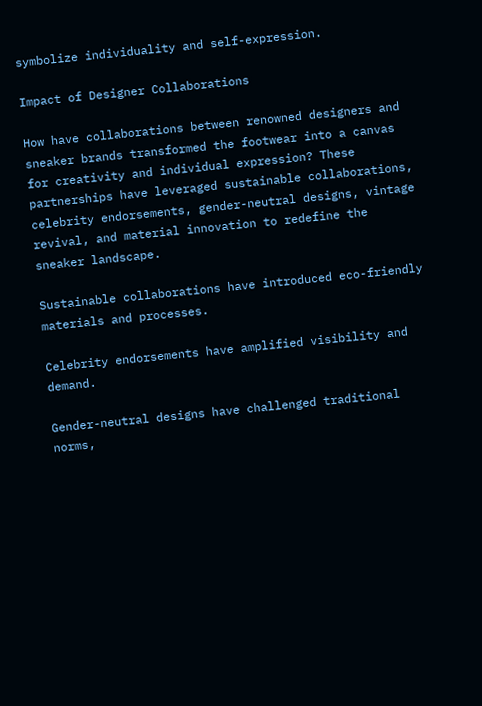symbolize individuality and self-expression.

Impact of Designer Collaborations

How have collaborations between renowned designers and sneaker brands transformed the footwear into a canvas for creativity and individual expression? These partnerships have leveraged sustainable collaborations, celebrity endorsements, gender-neutral designs, vintage revival, and material innovation to redefine the sneaker landscape.

Sustainable collaborations have introduced eco-friendly materials and processes.

Celebrity endorsements have amplified visibility and demand.

Gender-neutral designs have challenged traditional norms,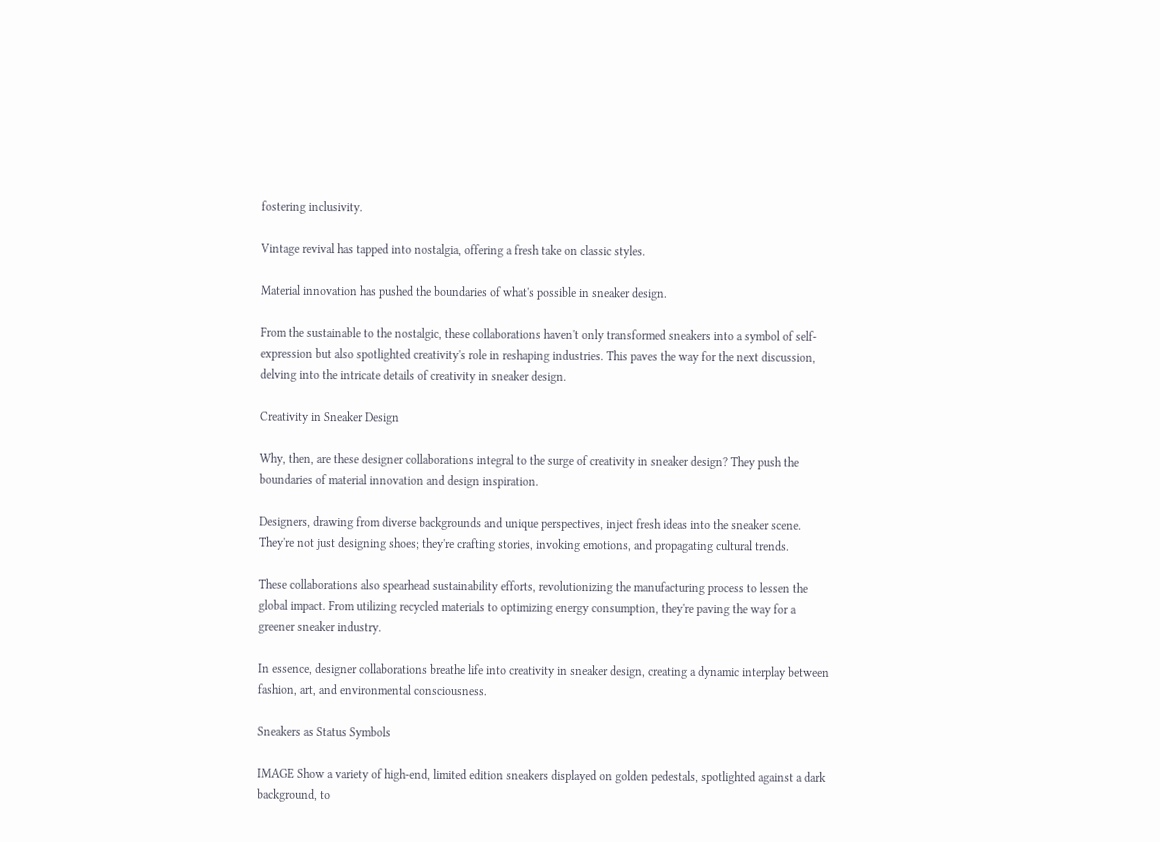fostering inclusivity.

Vintage revival has tapped into nostalgia, offering a fresh take on classic styles.

Material innovation has pushed the boundaries of what's possible in sneaker design.

From the sustainable to the nostalgic, these collaborations haven't only transformed sneakers into a symbol of self-expression but also spotlighted creativity's role in reshaping industries. This paves the way for the next discussion, delving into the intricate details of creativity in sneaker design.

Creativity in Sneaker Design

Why, then, are these designer collaborations integral to the surge of creativity in sneaker design? They push the boundaries of material innovation and design inspiration.

Designers, drawing from diverse backgrounds and unique perspectives, inject fresh ideas into the sneaker scene. They're not just designing shoes; they're crafting stories, invoking emotions, and propagating cultural trends.

These collaborations also spearhead sustainability efforts, revolutionizing the manufacturing process to lessen the global impact. From utilizing recycled materials to optimizing energy consumption, they're paving the way for a greener sneaker industry.

In essence, designer collaborations breathe life into creativity in sneaker design, creating a dynamic interplay between fashion, art, and environmental consciousness.

Sneakers as Status Symbols

IMAGE Show a variety of high-end, limited edition sneakers displayed on golden pedestals, spotlighted against a dark background, to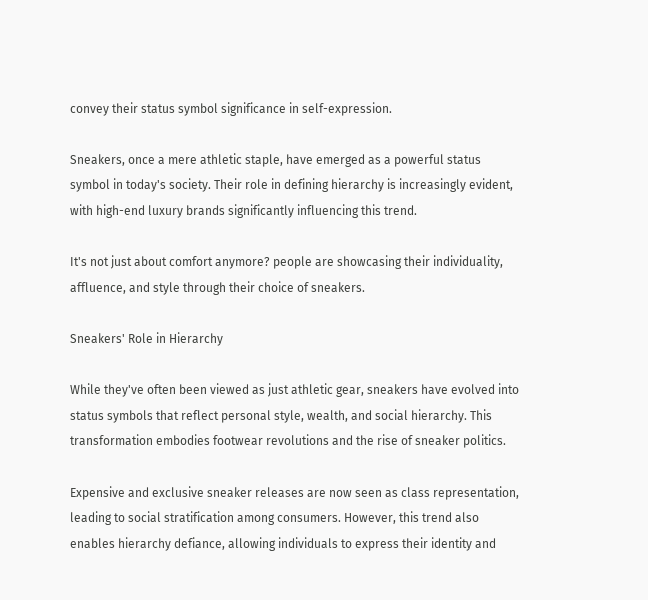convey their status symbol significance in self-expression.

Sneakers, once a mere athletic staple, have emerged as a powerful status symbol in today's society. Their role in defining hierarchy is increasingly evident, with high-end luxury brands significantly influencing this trend.

It's not just about comfort anymore? people are showcasing their individuality, affluence, and style through their choice of sneakers.

Sneakers' Role in Hierarchy

While they've often been viewed as just athletic gear, sneakers have evolved into status symbols that reflect personal style, wealth, and social hierarchy. This transformation embodies footwear revolutions and the rise of sneaker politics.

Expensive and exclusive sneaker releases are now seen as class representation, leading to social stratification among consumers. However, this trend also enables hierarchy defiance, allowing individuals to express their identity and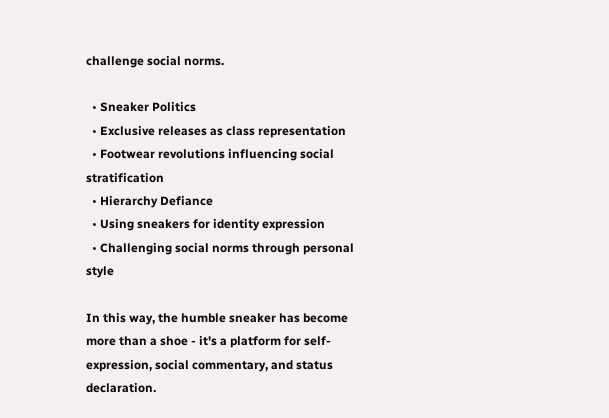challenge social norms.

  • Sneaker Politics
  • Exclusive releases as class representation
  • Footwear revolutions influencing social stratification
  • Hierarchy Defiance
  • Using sneakers for identity expression
  • Challenging social norms through personal style

In this way, the humble sneaker has become more than a shoe - it's a platform for self-expression, social commentary, and status declaration.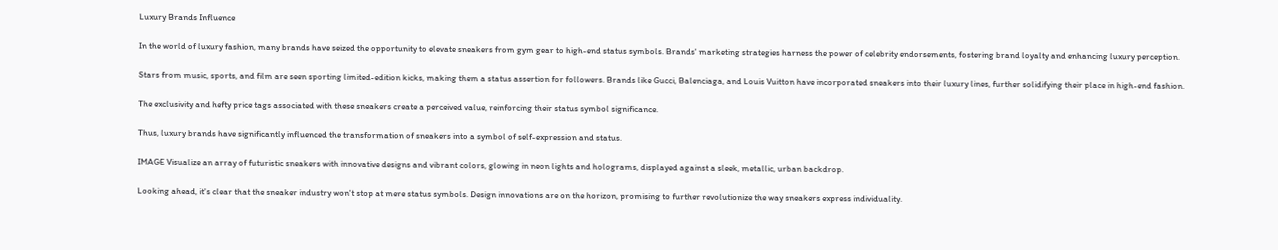Luxury Brands Influence

In the world of luxury fashion, many brands have seized the opportunity to elevate sneakers from gym gear to high-end status symbols. Brands' marketing strategies harness the power of celebrity endorsements, fostering brand loyalty and enhancing luxury perception.

Stars from music, sports, and film are seen sporting limited-edition kicks, making them a status assertion for followers. Brands like Gucci, Balenciaga, and Louis Vuitton have incorporated sneakers into their luxury lines, further solidifying their place in high-end fashion.

The exclusivity and hefty price tags associated with these sneakers create a perceived value, reinforcing their status symbol significance.

Thus, luxury brands have significantly influenced the transformation of sneakers into a symbol of self-expression and status.

IMAGE Visualize an array of futuristic sneakers with innovative designs and vibrant colors, glowing in neon lights and holograms, displayed against a sleek, metallic, urban backdrop.

Looking ahead, it's clear that the sneaker industry won't stop at mere status symbols. Design innovations are on the horizon, promising to further revolutionize the way sneakers express individuality.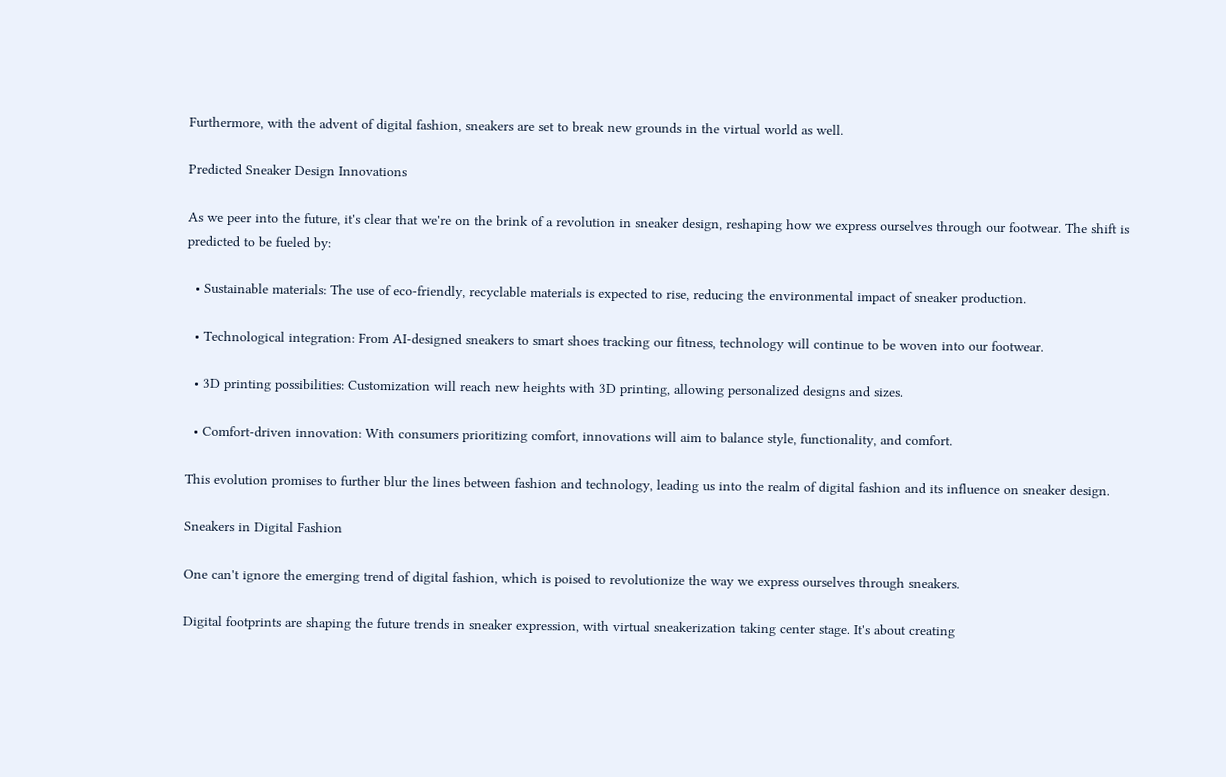Furthermore, with the advent of digital fashion, sneakers are set to break new grounds in the virtual world as well.

Predicted Sneaker Design Innovations

As we peer into the future, it's clear that we're on the brink of a revolution in sneaker design, reshaping how we express ourselves through our footwear. The shift is predicted to be fueled by:

  • Sustainable materials: The use of eco-friendly, recyclable materials is expected to rise, reducing the environmental impact of sneaker production.

  • Technological integration: From AI-designed sneakers to smart shoes tracking our fitness, technology will continue to be woven into our footwear.

  • 3D printing possibilities: Customization will reach new heights with 3D printing, allowing personalized designs and sizes.

  • Comfort-driven innovation: With consumers prioritizing comfort, innovations will aim to balance style, functionality, and comfort.

This evolution promises to further blur the lines between fashion and technology, leading us into the realm of digital fashion and its influence on sneaker design.

Sneakers in Digital Fashion

One can't ignore the emerging trend of digital fashion, which is poised to revolutionize the way we express ourselves through sneakers.

Digital footprints are shaping the future trends in sneaker expression, with virtual sneakerization taking center stage. It's about creating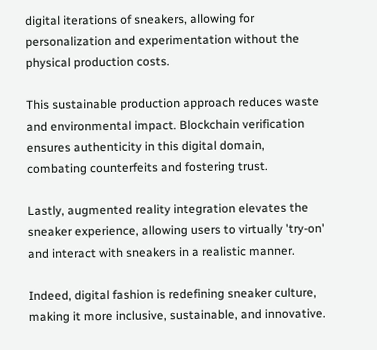digital iterations of sneakers, allowing for personalization and experimentation without the physical production costs.

This sustainable production approach reduces waste and environmental impact. Blockchain verification ensures authenticity in this digital domain, combating counterfeits and fostering trust.

Lastly, augmented reality integration elevates the sneaker experience, allowing users to virtually 'try-on' and interact with sneakers in a realistic manner.

Indeed, digital fashion is redefining sneaker culture, making it more inclusive, sustainable, and innovative.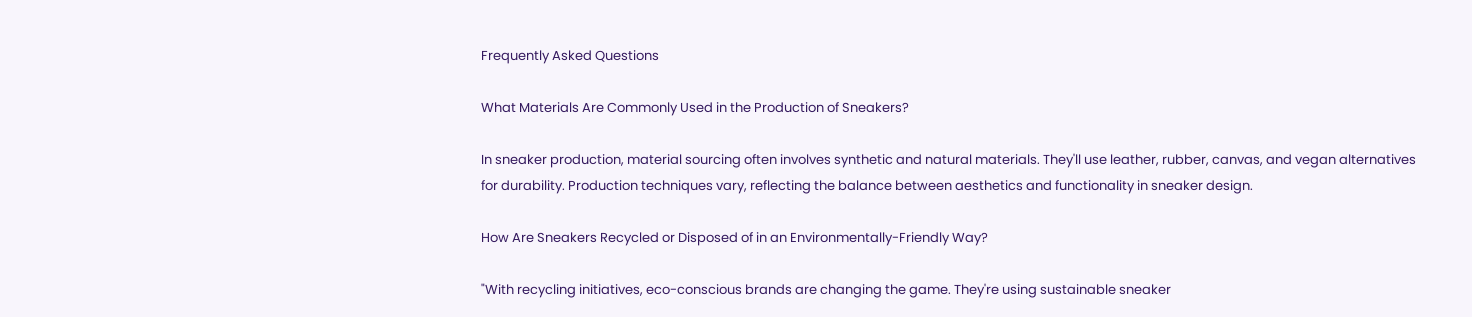Frequently Asked Questions

What Materials Are Commonly Used in the Production of Sneakers?

In sneaker production, material sourcing often involves synthetic and natural materials. They'll use leather, rubber, canvas, and vegan alternatives for durability. Production techniques vary, reflecting the balance between aesthetics and functionality in sneaker design.

How Are Sneakers Recycled or Disposed of in an Environmentally-Friendly Way?

"With recycling initiatives, eco-conscious brands are changing the game. They're using sustainable sneaker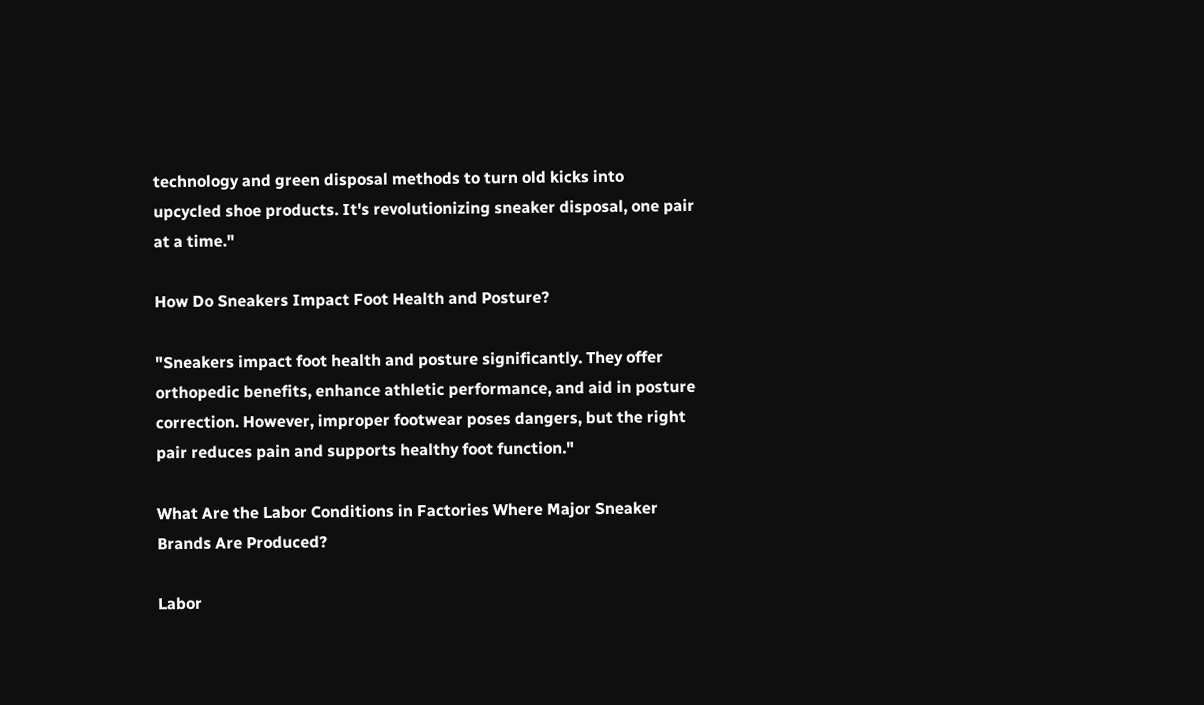technology and green disposal methods to turn old kicks into upcycled shoe products. It's revolutionizing sneaker disposal, one pair at a time."

How Do Sneakers Impact Foot Health and Posture?

"Sneakers impact foot health and posture significantly. They offer orthopedic benefits, enhance athletic performance, and aid in posture correction. However, improper footwear poses dangers, but the right pair reduces pain and supports healthy foot function."

What Are the Labor Conditions in Factories Where Major Sneaker Brands Are Produced?

Labor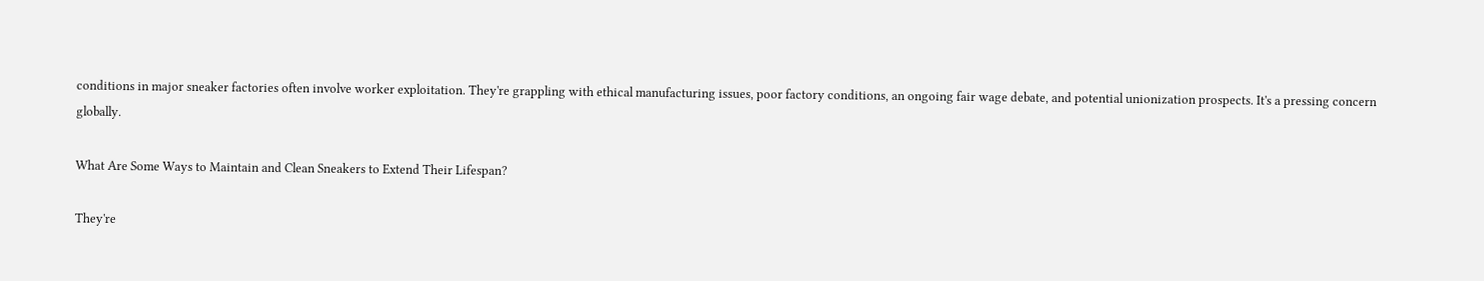conditions in major sneaker factories often involve worker exploitation. They're grappling with ethical manufacturing issues, poor factory conditions, an ongoing fair wage debate, and potential unionization prospects. It's a pressing concern globally.

What Are Some Ways to Maintain and Clean Sneakers to Extend Their Lifespan?

They're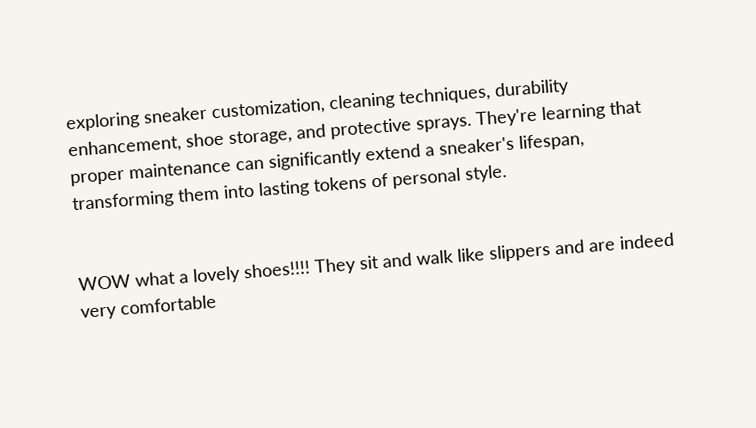exploring sneaker customization, cleaning techniques, durability enhancement, shoe storage, and protective sprays. They're learning that proper maintenance can significantly extend a sneaker's lifespan, transforming them into lasting tokens of personal style.


WOW what a lovely shoes!!!! They sit and walk like slippers and are indeed very comfortable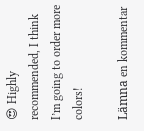😍 Highly recommended, I think I’m going to order more colors!

Lämna en kommentar